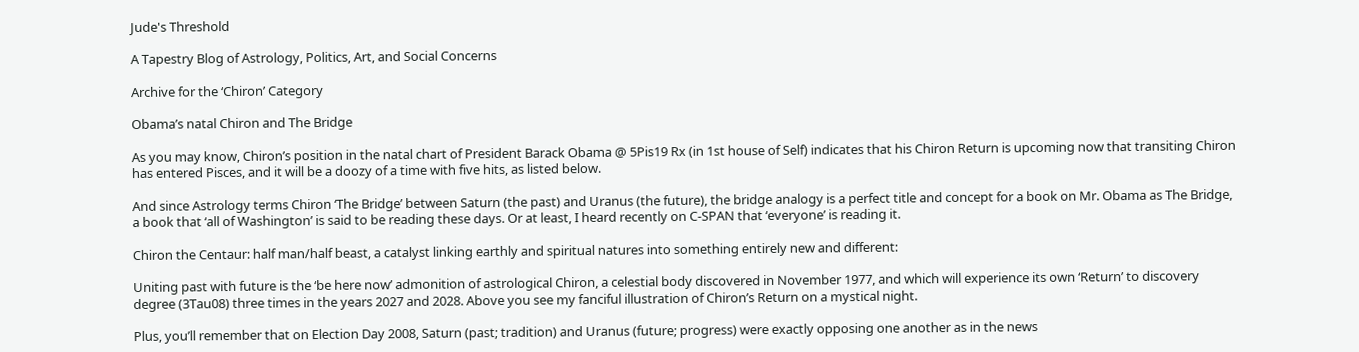Jude's Threshold

A Tapestry Blog of Astrology, Politics, Art, and Social Concerns

Archive for the ‘Chiron’ Category

Obama’s natal Chiron and The Bridge

As you may know, Chiron’s position in the natal chart of President Barack Obama @ 5Pis19 Rx (in 1st house of Self) indicates that his Chiron Return is upcoming now that transiting Chiron has entered Pisces, and it will be a doozy of a time with five hits, as listed below.

And since Astrology terms Chiron ‘The Bridge’ between Saturn (the past) and Uranus (the future), the bridge analogy is a perfect title and concept for a book on Mr. Obama as The Bridge, a book that ‘all of Washington’ is said to be reading these days. Or at least, I heard recently on C-SPAN that ‘everyone’ is reading it.

Chiron the Centaur: half man/half beast, a catalyst linking earthly and spiritual natures into something entirely new and different:

Uniting past with future is the ‘be here now’ admonition of astrological Chiron, a celestial body discovered in November 1977, and which will experience its own ‘Return’ to discovery degree (3Tau08) three times in the years 2027 and 2028. Above you see my fanciful illustration of Chiron’s Return on a mystical night.

Plus, you’ll remember that on Election Day 2008, Saturn (past; tradition) and Uranus (future; progress) were exactly opposing one another as in the news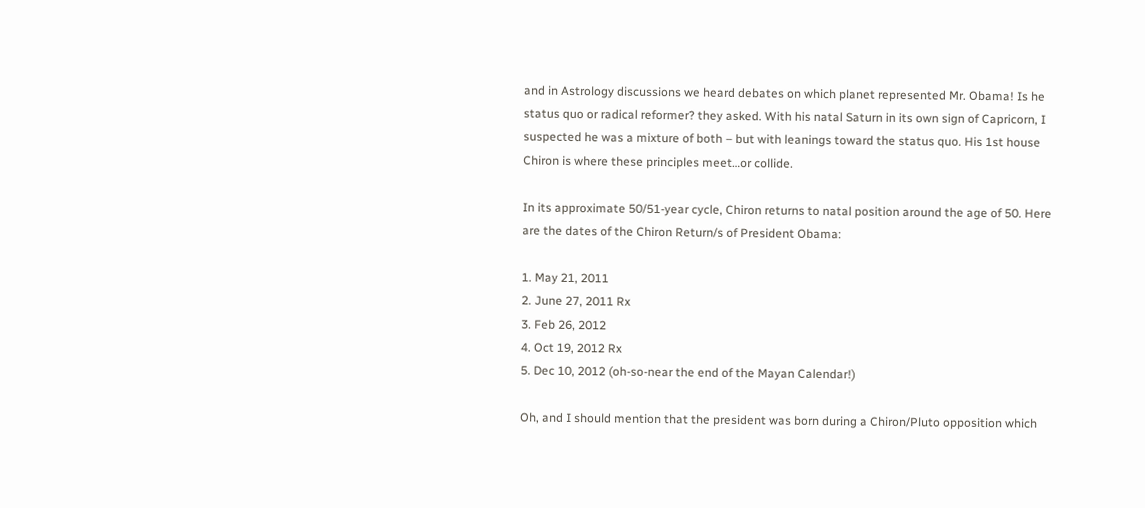and in Astrology discussions we heard debates on which planet represented Mr. Obama! Is he status quo or radical reformer? they asked. With his natal Saturn in its own sign of Capricorn, I suspected he was a mixture of both – but with leanings toward the status quo. His 1st house Chiron is where these principles meet…or collide.

In its approximate 50/51-year cycle, Chiron returns to natal position around the age of 50. Here are the dates of the Chiron Return/s of President Obama:

1. May 21, 2011
2. June 27, 2011 Rx
3. Feb 26, 2012
4. Oct 19, 2012 Rx
5. Dec 10, 2012 (oh-so-near the end of the Mayan Calendar!)

Oh, and I should mention that the president was born during a Chiron/Pluto opposition which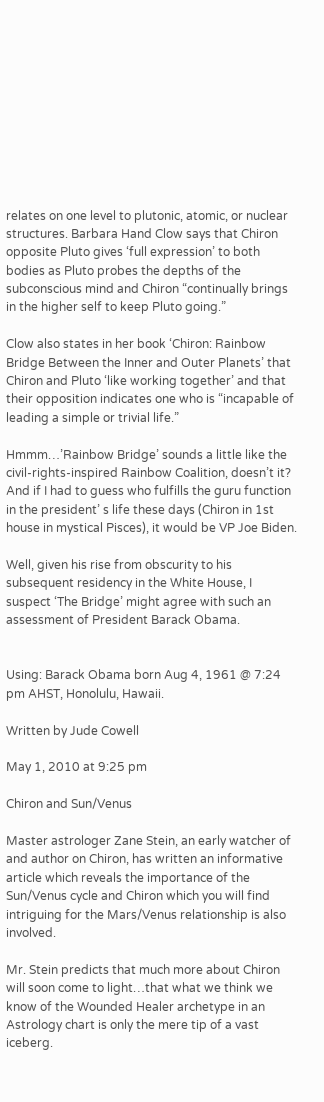relates on one level to plutonic, atomic, or nuclear structures. Barbara Hand Clow says that Chiron opposite Pluto gives ‘full expression’ to both bodies as Pluto probes the depths of the subconscious mind and Chiron “continually brings in the higher self to keep Pluto going.”

Clow also states in her book ‘Chiron: Rainbow Bridge Between the Inner and Outer Planets’ that Chiron and Pluto ‘like working together’ and that their opposition indicates one who is “incapable of leading a simple or trivial life.”

Hmmm…’Rainbow Bridge’ sounds a little like the civil-rights-inspired Rainbow Coalition, doesn’t it? And if I had to guess who fulfills the guru function in the president’ s life these days (Chiron in 1st house in mystical Pisces), it would be VP Joe Biden.

Well, given his rise from obscurity to his subsequent residency in the White House, I suspect ‘The Bridge’ might agree with such an assessment of President Barack Obama.


Using: Barack Obama born Aug 4, 1961 @ 7:24 pm AHST, Honolulu, Hawaii.

Written by Jude Cowell

May 1, 2010 at 9:25 pm

Chiron and Sun/Venus

Master astrologer Zane Stein, an early watcher of and author on Chiron, has written an informative article which reveals the importance of the Sun/Venus cycle and Chiron which you will find intriguing for the Mars/Venus relationship is also involved.

Mr. Stein predicts that much more about Chiron will soon come to light…that what we think we know of the Wounded Healer archetype in an Astrology chart is only the mere tip of a vast iceberg.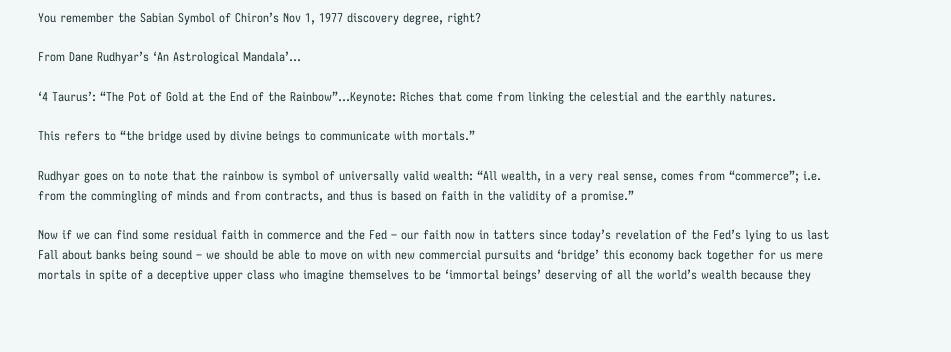You remember the Sabian Symbol of Chiron’s Nov 1, 1977 discovery degree, right?

From Dane Rudhyar’s ‘An Astrological Mandala’…

‘4 Taurus’: “The Pot of Gold at the End of the Rainbow”…Keynote: Riches that come from linking the celestial and the earthly natures.

This refers to “the bridge used by divine beings to communicate with mortals.”

Rudhyar goes on to note that the rainbow is symbol of universally valid wealth: “All wealth, in a very real sense, comes from “commerce”; i.e. from the commingling of minds and from contracts, and thus is based on faith in the validity of a promise.”

Now if we can find some residual faith in commerce and the Fed – our faith now in tatters since today’s revelation of the Fed’s lying to us last Fall about banks being sound – we should be able to move on with new commercial pursuits and ‘bridge’ this economy back together for us mere mortals in spite of a deceptive upper class who imagine themselves to be ‘immortal beings’ deserving of all the world’s wealth because they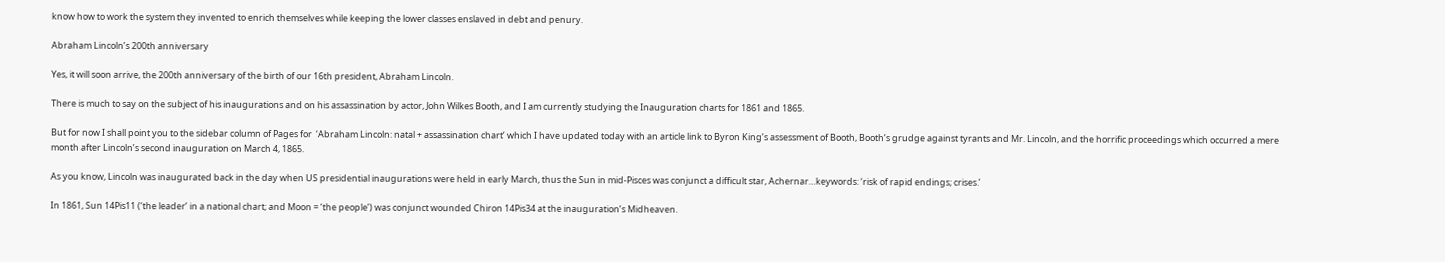know how to work the system they invented to enrich themselves while keeping the lower classes enslaved in debt and penury.

Abraham Lincoln’s 200th anniversary

Yes, it will soon arrive, the 200th anniversary of the birth of our 16th president, Abraham Lincoln.

There is much to say on the subject of his inaugurations and on his assassination by actor, John Wilkes Booth, and I am currently studying the Inauguration charts for 1861 and 1865.

But for now I shall point you to the sidebar column of Pages for  ‘Abraham Lincoln: natal + assassination chart’ which I have updated today with an article link to Byron King’s assessment of Booth, Booth’s grudge against tyrants and Mr. Lincoln, and the horrific proceedings which occurred a mere month after Lincoln’s second inauguration on March 4, 1865.

As you know, Lincoln was inaugurated back in the day when US presidential inaugurations were held in early March, thus the Sun in mid-Pisces was conjunct a difficult star, Achernar…keywords: ‘risk of rapid endings; crises.’

In 1861, Sun 14Pis11 (‘the leader’ in a national chart; and Moon = ‘the people’) was conjunct wounded Chiron 14Pis34 at the inauguration’s Midheaven.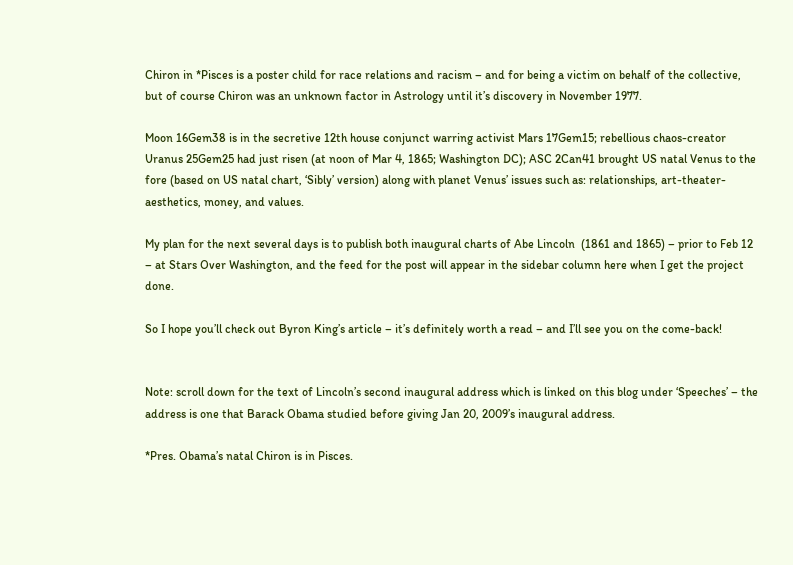Chiron in *Pisces is a poster child for race relations and racism – and for being a victim on behalf of the collective, but of course Chiron was an unknown factor in Astrology until it’s discovery in November 1977.

Moon 16Gem38 is in the secretive 12th house conjunct warring activist Mars 17Gem15; rebellious chaos-creator Uranus 25Gem25 had just risen (at noon of Mar 4, 1865; Washington DC); ASC 2Can41 brought US natal Venus to the fore (based on US natal chart, ‘Sibly’ version) along with planet Venus’ issues such as: relationships, art-theater-aesthetics, money, and values.

My plan for the next several days is to publish both inaugural charts of Abe Lincoln  (1861 and 1865) – prior to Feb 12 – at Stars Over Washington, and the feed for the post will appear in the sidebar column here when I get the project done.

So I hope you’ll check out Byron King’s article – it’s definitely worth a read – and I’ll see you on the come-back!


Note: scroll down for the text of Lincoln’s second inaugural address which is linked on this blog under ‘Speeches’ – the address is one that Barack Obama studied before giving Jan 20, 2009’s inaugural address.

*Pres. Obama’s natal Chiron is in Pisces.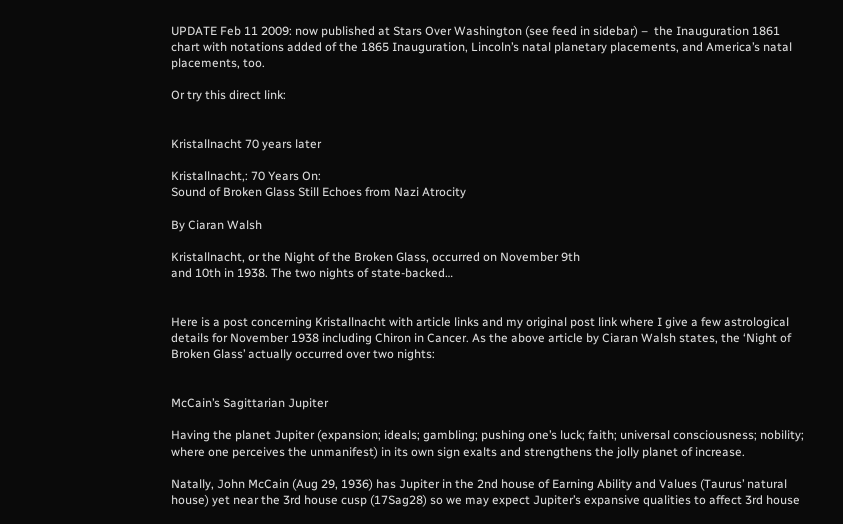UPDATE Feb 11 2009: now published at Stars Over Washington (see feed in sidebar) –  the Inauguration 1861 chart with notations added of the 1865 Inauguration, Lincoln’s natal planetary placements, and America’s natal placements, too.

Or try this direct link:


Kristallnacht 70 years later

Kristallnacht,: 70 Years On:
Sound of Broken Glass Still Echoes from Nazi Atrocity

By Ciaran Walsh

Kristallnacht, or the Night of the Broken Glass, occurred on November 9th
and 10th in 1938. The two nights of state-backed…


Here is a post concerning Kristallnacht with article links and my original post link where I give a few astrological details for November 1938 including Chiron in Cancer. As the above article by Ciaran Walsh states, the ‘Night of Broken Glass’ actually occurred over two nights:


McCain’s Sagittarian Jupiter

Having the planet Jupiter (expansion; ideals; gambling; pushing one’s luck; faith; universal consciousness; nobility; where one perceives the unmanifest) in its own sign exalts and strengthens the jolly planet of increase.

Natally, John McCain (Aug 29, 1936) has Jupiter in the 2nd house of Earning Ability and Values (Taurus’ natural house) yet near the 3rd house cusp (17Sag28) so we may expect Jupiter’s expansive qualities to affect 3rd house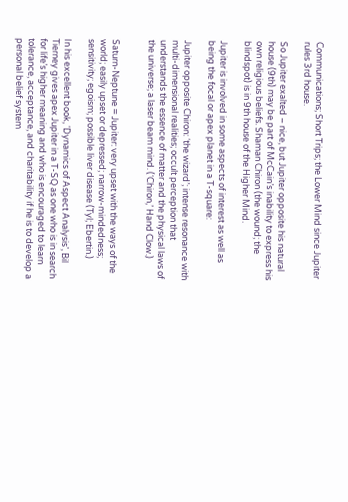Communications; Short Trips; the Lower Mind since Jupiter rules 3rd house.

So Jupiter exalted – nice, but Jupiter opposite his natural house (9th) may be part of McCain’s inability to express his own religious beliefs. Shaman Chiron (the wound; the blindspot) is in 9th house of the Higher Mind.

Jupiter is involved in some aspects of interest as well as being the focal or apex planet in a T-square:

Jupiter opposite Chiron: ‘the wizard’; intense resonance with multi-dimensional realities; occult perception that understands the essence of matter and the physical laws of the universe; a laser beam mind. (‘Chiron,’ Hand Clow.)


Saturn-Neptune = Jupiter: very upset with the ways of the world; easily upset or depressed; narrow-mindedness; sensitivity; egoism; possible liver disease (Tyl; Ebertin.)

In his excellent book, ‘Dynamics of Aspect Analysis’, Bil Tierney gives apex Jupiter in a T-SQ as one who is in search for life’s higher meaning and who is encouraged to learn tolerance, acceptance, and charitability if he is to develop a personal belief system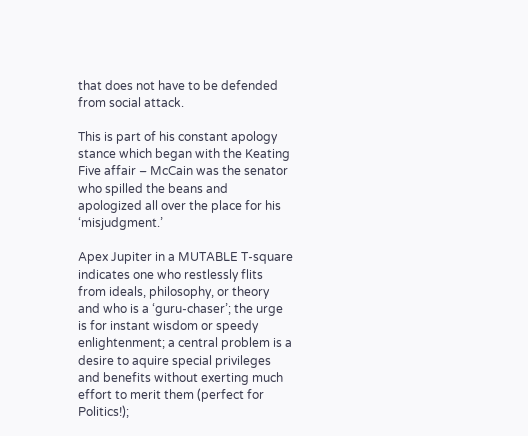that does not have to be defended from social attack.

This is part of his constant apology stance which began with the Keating Five affair – McCain was the senator who spilled the beans and apologized all over the place for his ‘misjudgment.’

Apex Jupiter in a MUTABLE T-square indicates one who restlessly flits from ideals, philosophy, or theory and who is a ‘guru-chaser’; the urge is for instant wisdom or speedy enlightenment; a central problem is a desire to aquire special privileges and benefits without exerting much effort to merit them (perfect for Politics!);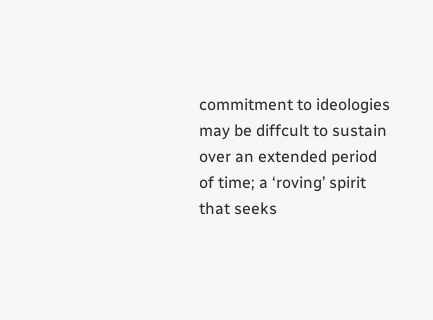commitment to ideologies may be diffcult to sustain over an extended period of time; a ‘roving’ spirit that seeks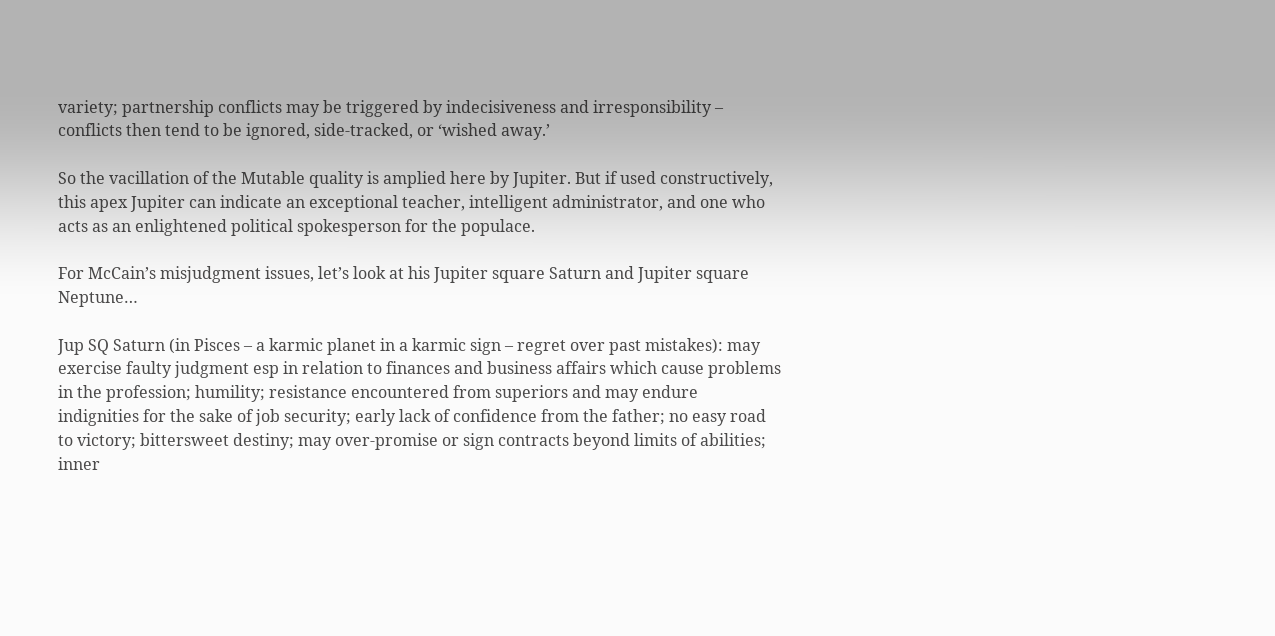variety; partnership conflicts may be triggered by indecisiveness and irresponsibility – conflicts then tend to be ignored, side-tracked, or ‘wished away.’

So the vacillation of the Mutable quality is amplied here by Jupiter. But if used constructively, this apex Jupiter can indicate an exceptional teacher, intelligent administrator, and one who acts as an enlightened political spokesperson for the populace.

For McCain’s misjudgment issues, let’s look at his Jupiter square Saturn and Jupiter square Neptune…

Jup SQ Saturn (in Pisces – a karmic planet in a karmic sign – regret over past mistakes): may exercise faulty judgment esp in relation to finances and business affairs which cause problems in the profession; humility; resistance encountered from superiors and may endure indignities for the sake of job security; early lack of confidence from the father; no easy road to victory; bittersweet destiny; may over-promise or sign contracts beyond limits of abilities; inner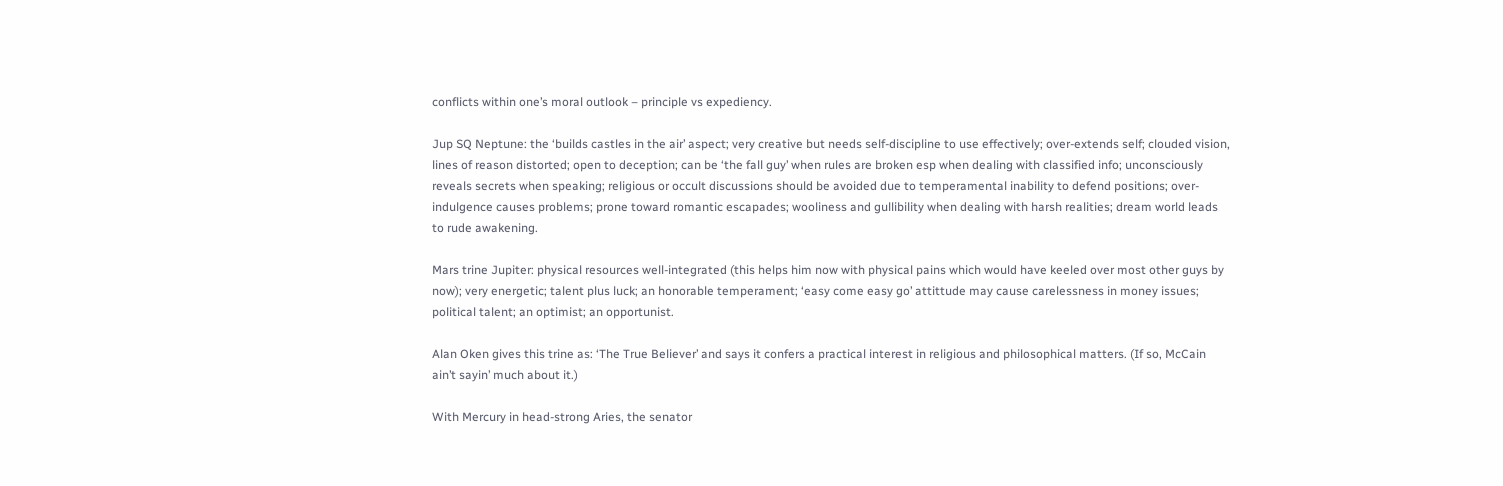conflicts within one’s moral outlook – principle vs expediency.

Jup SQ Neptune: the ‘builds castles in the air’ aspect; very creative but needs self-discipline to use effectively; over-extends self; clouded vision, lines of reason distorted; open to deception; can be ‘the fall guy’ when rules are broken esp when dealing with classified info; unconsciously reveals secrets when speaking; religious or occult discussions should be avoided due to temperamental inability to defend positions; over-indulgence causes problems; prone toward romantic escapades; wooliness and gullibility when dealing with harsh realities; dream world leads to rude awakening.

Mars trine Jupiter: physical resources well-integrated (this helps him now with physical pains which would have keeled over most other guys by now); very energetic; talent plus luck; an honorable temperament; ‘easy come easy go’ attittude may cause carelessness in money issues; political talent; an optimist; an opportunist.

Alan Oken gives this trine as: ‘The True Believer’ and says it confers a practical interest in religious and philosophical matters. (If so, McCain ain’t sayin’ much about it.)

With Mercury in head-strong Aries, the senator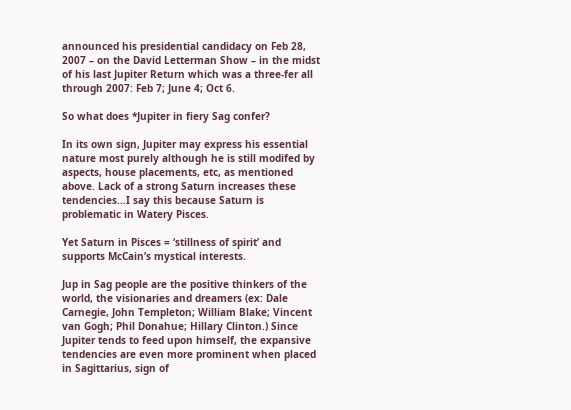announced his presidential candidacy on Feb 28, 2007 – on the David Letterman Show – in the midst of his last Jupiter Return which was a three-fer all through 2007: Feb 7; June 4; Oct 6.

So what does *Jupiter in fiery Sag confer?

In its own sign, Jupiter may express his essential nature most purely although he is still modifed by aspects, house placements, etc, as mentioned above. Lack of a strong Saturn increases these tendencies…I say this because Saturn is problematic in Watery Pisces.

Yet Saturn in Pisces = ‘stillness of spirit’ and supports McCain’s mystical interests.

Jup in Sag people are the positive thinkers of the world, the visionaries and dreamers (ex: Dale Carnegie, John Templeton; William Blake; Vincent van Gogh; Phil Donahue; Hillary Clinton.) Since Jupiter tends to feed upon himself, the expansive tendencies are even more prominent when placed in Sagittarius, sign of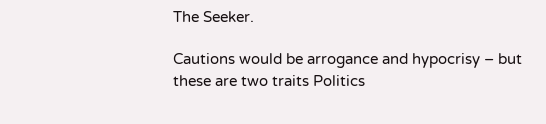The Seeker.

Cautions would be arrogance and hypocrisy – but these are two traits Politics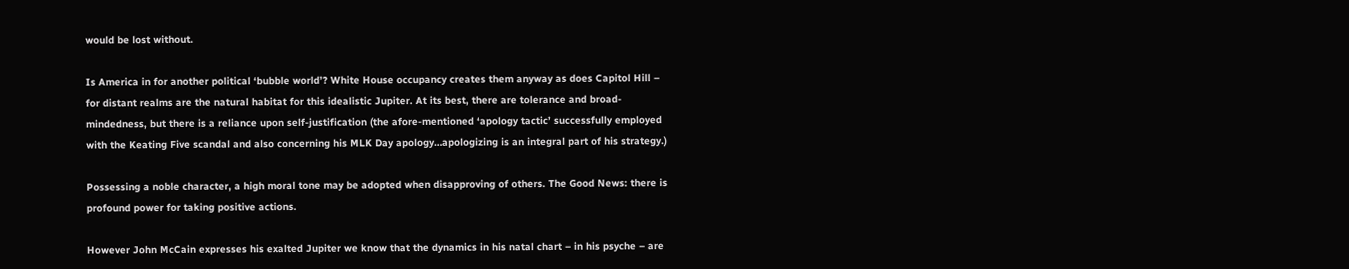would be lost without.

Is America in for another political ‘bubble world’? White House occupancy creates them anyway as does Capitol Hill – for distant realms are the natural habitat for this idealistic Jupiter. At its best, there are tolerance and broad-mindedness, but there is a reliance upon self-justification (the afore-mentioned ‘apology tactic’ successfully employed with the Keating Five scandal and also concerning his MLK Day apology…apologizing is an integral part of his strategy.)

Possessing a noble character, a high moral tone may be adopted when disapproving of others. The Good News: there is profound power for taking positive actions.

However John McCain expresses his exalted Jupiter we know that the dynamics in his natal chart – in his psyche – are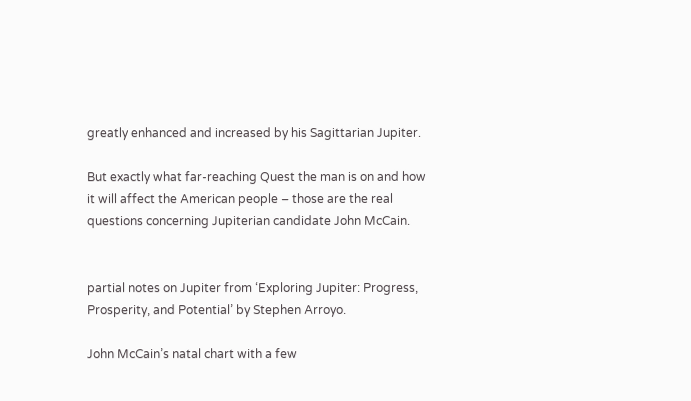greatly enhanced and increased by his Sagittarian Jupiter.

But exactly what far-reaching Quest the man is on and how it will affect the American people – those are the real questions concerning Jupiterian candidate John McCain.


partial notes on Jupiter from ‘Exploring Jupiter: Progress, Prosperity, and Potential’ by Stephen Arroyo.

John McCain’s natal chart with a few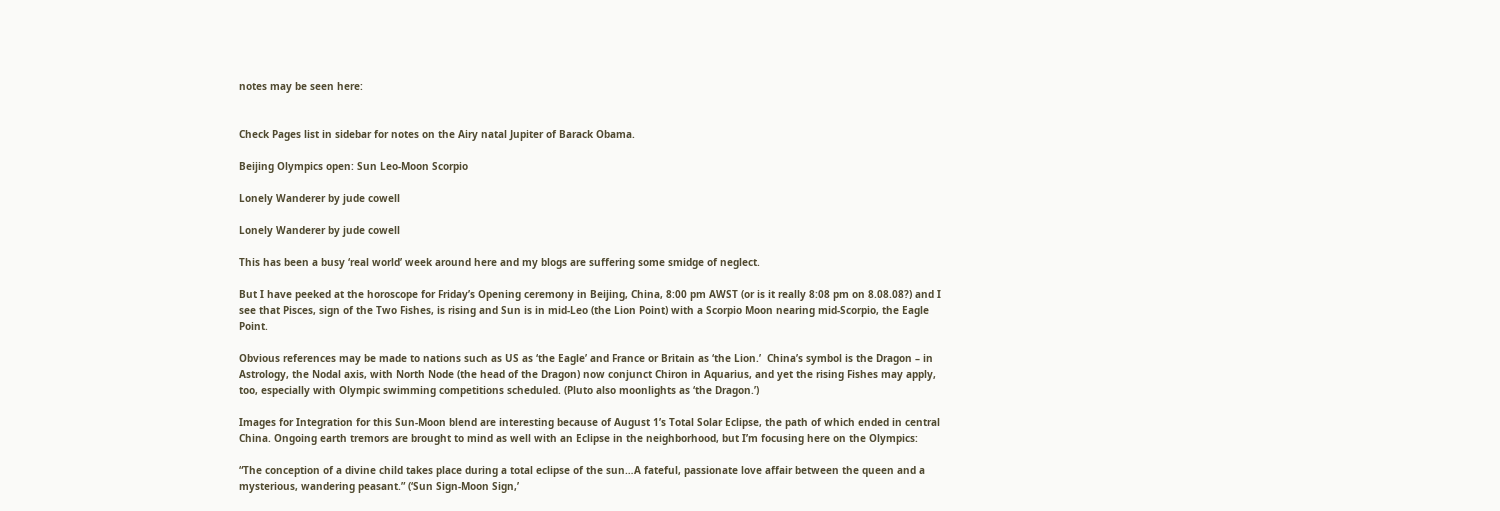notes may be seen here:


Check Pages list in sidebar for notes on the Airy natal Jupiter of Barack Obama.

Beijing Olympics open: Sun Leo-Moon Scorpio

Lonely Wanderer by jude cowell

Lonely Wanderer by jude cowell

This has been a busy ‘real world’ week around here and my blogs are suffering some smidge of neglect.

But I have peeked at the horoscope for Friday’s Opening ceremony in Beijing, China, 8:00 pm AWST (or is it really 8:08 pm on 8.08.08?) and I see that Pisces, sign of the Two Fishes, is rising and Sun is in mid-Leo (the Lion Point) with a Scorpio Moon nearing mid-Scorpio, the Eagle Point.

Obvious references may be made to nations such as US as ‘the Eagle’ and France or Britain as ‘the Lion.’  China’s symbol is the Dragon – in Astrology, the Nodal axis, with North Node (the head of the Dragon) now conjunct Chiron in Aquarius, and yet the rising Fishes may apply, too, especially with Olympic swimming competitions scheduled. (Pluto also moonlights as ‘the Dragon.’)

Images for Integration for this Sun-Moon blend are interesting because of August 1’s Total Solar Eclipse, the path of which ended in central China. Ongoing earth tremors are brought to mind as well with an Eclipse in the neighborhood, but I’m focusing here on the Olympics:

“The conception of a divine child takes place during a total eclipse of the sun…A fateful, passionate love affair between the queen and a mysterious, wandering peasant.” (‘Sun Sign-Moon Sign,’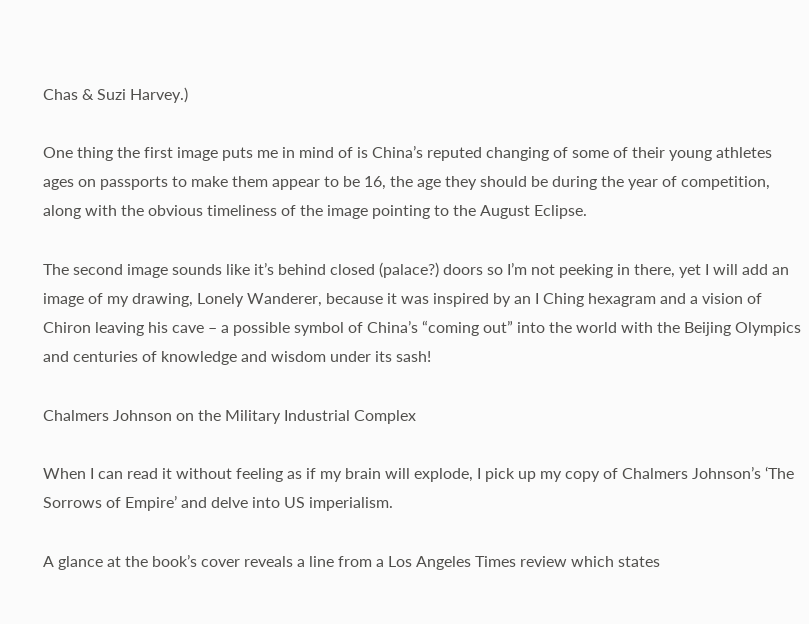Chas & Suzi Harvey.)

One thing the first image puts me in mind of is China’s reputed changing of some of their young athletes ages on passports to make them appear to be 16, the age they should be during the year of competition, along with the obvious timeliness of the image pointing to the August Eclipse.

The second image sounds like it’s behind closed (palace?) doors so I’m not peeking in there, yet I will add an image of my drawing, Lonely Wanderer, because it was inspired by an I Ching hexagram and a vision of Chiron leaving his cave – a possible symbol of China’s “coming out” into the world with the Beijing Olympics and centuries of knowledge and wisdom under its sash!

Chalmers Johnson on the Military Industrial Complex

When I can read it without feeling as if my brain will explode, I pick up my copy of Chalmers Johnson’s ‘The Sorrows of Empire’ and delve into US imperialism.

A glance at the book’s cover reveals a line from a Los Angeles Times review which states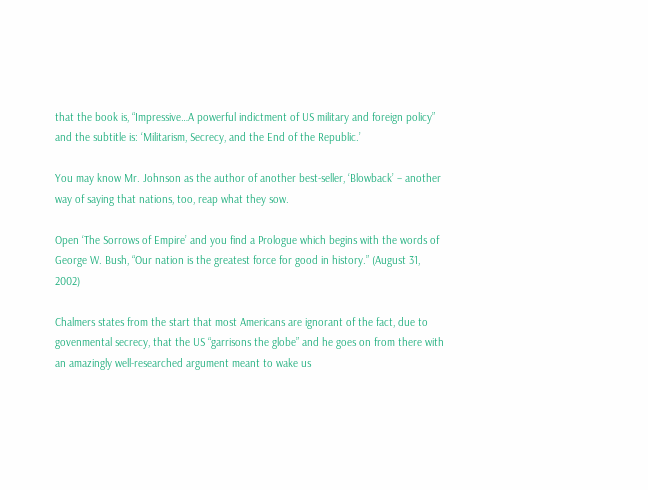that the book is, “Impressive…A powerful indictment of US military and foreign policy” and the subtitle is: ‘Militarism, Secrecy, and the End of the Republic.’

You may know Mr. Johnson as the author of another best-seller, ‘Blowback’ – another way of saying that nations, too, reap what they sow.

Open ‘The Sorrows of Empire’ and you find a Prologue which begins with the words of George W. Bush, “Our nation is the greatest force for good in history.” (August 31, 2002)

Chalmers states from the start that most Americans are ignorant of the fact, due to govenmental secrecy, that the US “garrisons the globe” and he goes on from there with an amazingly well-researched argument meant to wake us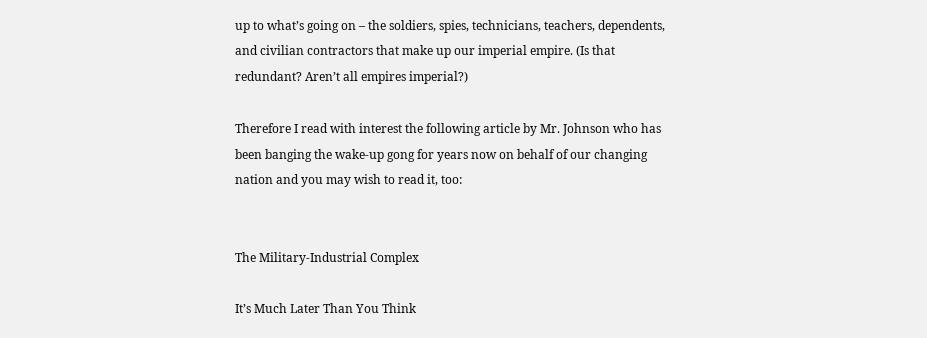up to what’s going on – the soldiers, spies, technicians, teachers, dependents, and civilian contractors that make up our imperial empire. (Is that redundant? Aren’t all empires imperial?)

Therefore I read with interest the following article by Mr. Johnson who has been banging the wake-up gong for years now on behalf of our changing nation and you may wish to read it, too:


The Military-Industrial Complex

It’s Much Later Than You Think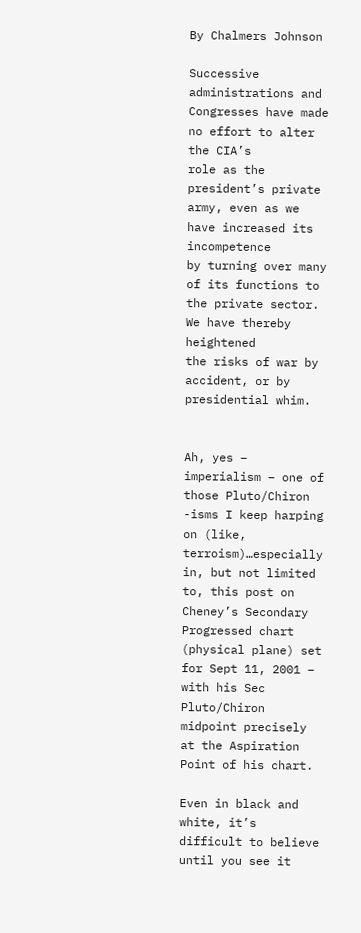By Chalmers Johnson

Successive administrations and Congresses have made no effort to alter the CIA’s
role as the president’s private army, even as we have increased its incompetence
by turning over many of its functions to the private sector. We have thereby heightened
the risks of war by accident, or by presidential whim.


Ah, yes – imperialism – one of those Pluto/Chiron -isms I keep harping on (like, terroism)…especially in, but not limited to, this post on Cheney’s Secondary Progressed chart (physical plane) set for Sept 11, 2001 – with his Sec Pluto/Chiron midpoint precisely at the Aspiration Point of his chart.

Even in black and white, it’s difficult to believe until you see it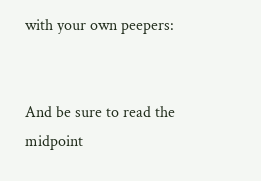with your own peepers:


And be sure to read the midpoint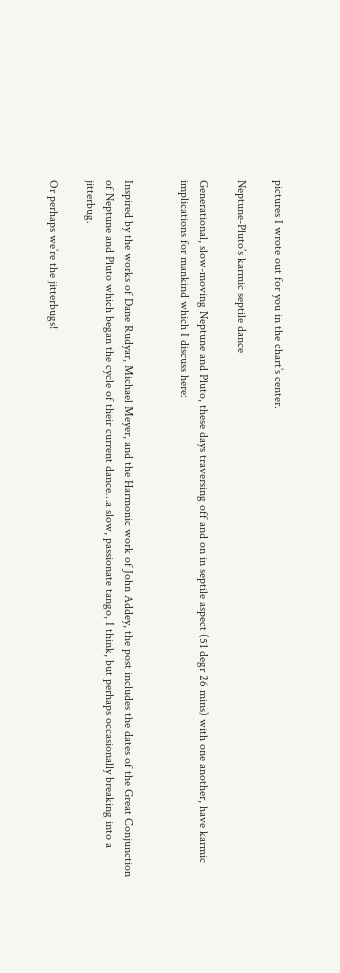pictures I wrote out for you in the chart’s center.

Neptune-Pluto’s karmic septile dance

Generational, slow-moving Neptune and Pluto, these days traversing off and on in septile aspect (51 degr 26 mins) with one another, have karmic implications for mankind which I discuss here:


Inspired by the works of Dane Rudyar, Michael Meyer, and the Harmonic work of John Addey, the post includes the dates of the Great Conjunction of Neptune and Pluto which began the cycle of their current dance…a slow, passionate tango, I think, but perhaps occasionally breaking into a jitterbug.

Or perhaps we’re the jitterbugs!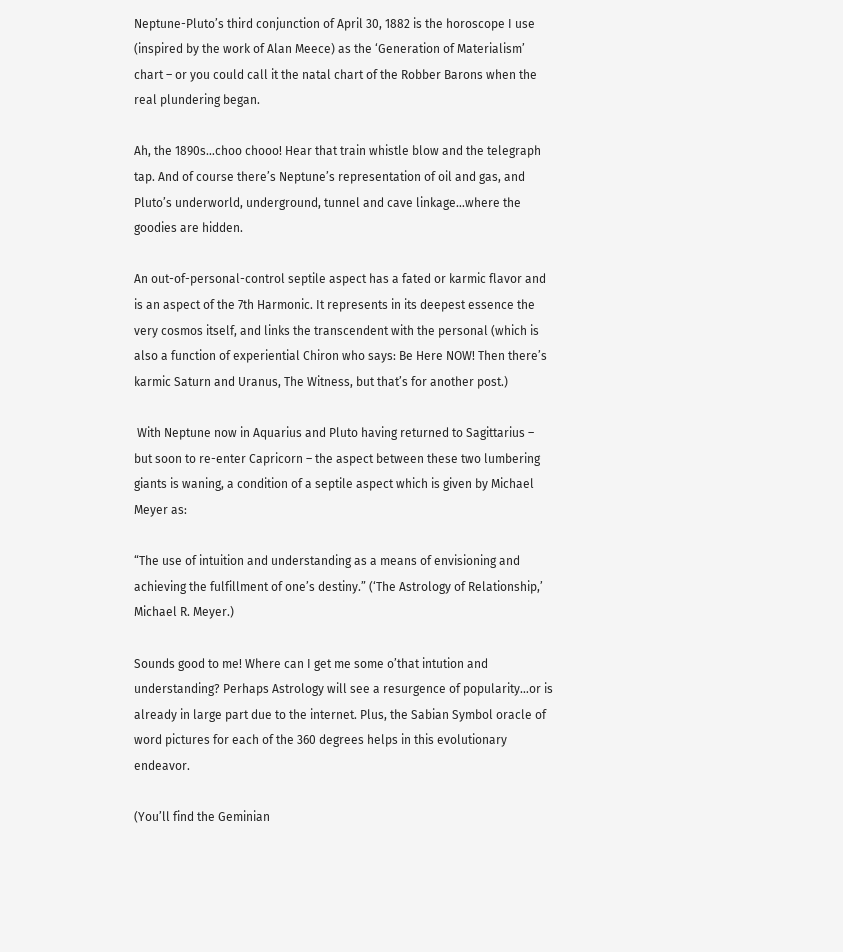Neptune-Pluto’s third conjunction of April 30, 1882 is the horoscope I use (inspired by the work of Alan Meece) as the ‘Generation of Materialism’ chart – or you could call it the natal chart of the Robber Barons when the real plundering began.

Ah, the 1890s…choo chooo! Hear that train whistle blow and the telegraph tap. And of course there’s Neptune’s representation of oil and gas, and Pluto’s underworld, underground, tunnel and cave linkage…where the goodies are hidden.

An out-of-personal-control septile aspect has a fated or karmic flavor and is an aspect of the 7th Harmonic. It represents in its deepest essence the very cosmos itself, and links the transcendent with the personal (which is also a function of experiential Chiron who says: Be Here NOW! Then there’s karmic Saturn and Uranus, The Witness, but that’s for another post.)

 With Neptune now in Aquarius and Pluto having returned to Sagittarius – but soon to re-enter Capricorn – the aspect between these two lumbering giants is waning, a condition of a septile aspect which is given by Michael Meyer as:

“The use of intuition and understanding as a means of envisioning and achieving the fulfillment of one’s destiny.” (‘The Astrology of Relationship,’ Michael R. Meyer.)

Sounds good to me! Where can I get me some o’that intution and understanding? Perhaps Astrology will see a resurgence of popularity…or is already in large part due to the internet. Plus, the Sabian Symbol oracle of word pictures for each of the 360 degrees helps in this evolutionary endeavor.

(You’ll find the Geminian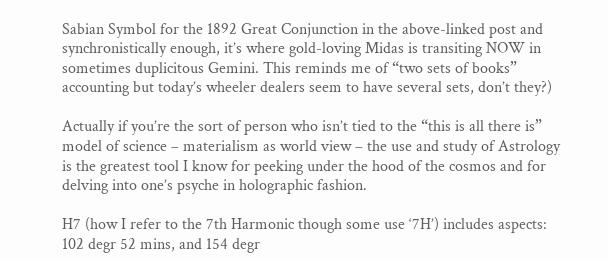Sabian Symbol for the 1892 Great Conjunction in the above-linked post and synchronistically enough, it’s where gold-loving Midas is transiting NOW in sometimes duplicitous Gemini. This reminds me of “two sets of books” accounting but today’s wheeler dealers seem to have several sets, don’t they?)

Actually if you’re the sort of person who isn’t tied to the “this is all there is” model of science – materialism as world view – the use and study of Astrology is the greatest tool I know for peeking under the hood of the cosmos and for delving into one’s psyche in holographic fashion.

H7 (how I refer to the 7th Harmonic though some use ‘7H’) includes aspects: 102 degr 52 mins, and 154 degr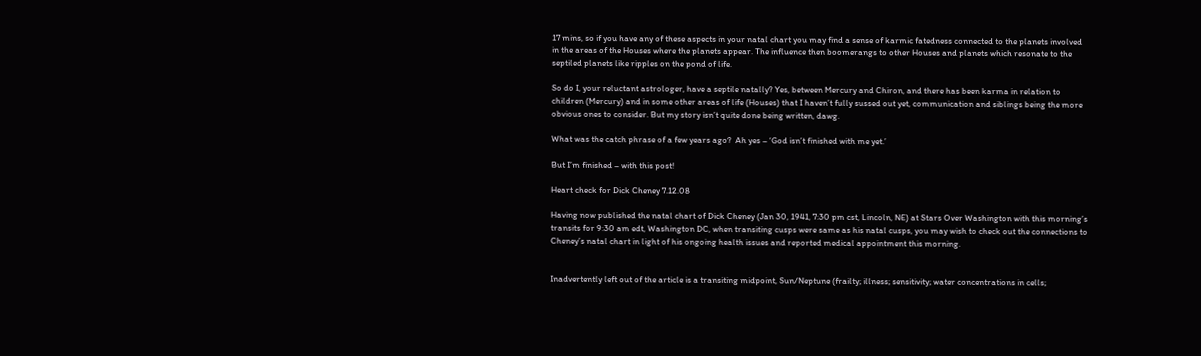17 mins, so if you have any of these aspects in your natal chart you may find a sense of karmic fatedness connected to the planets involved in the areas of the Houses where the planets appear. The influence then boomerangs to other Houses and planets which resonate to the septiled planets like ripples on the pond of life.

So do I, your reluctant astrologer, have a septile natally? Yes, between Mercury and Chiron, and there has been karma in relation to children (Mercury) and in some other areas of life (Houses) that I haven’t fully sussed out yet, communication and siblings being the more obvious ones to consider. But my story isn’t quite done being written, dawg.

What was the catch phrase of a few years ago?  Ah yes – ‘God isn’t finished with me yet.’

But I’m finished – with this post!

Heart check for Dick Cheney 7.12.08

Having now published the natal chart of Dick Cheney (Jan 30, 1941, 7:30 pm cst, Lincoln, NE) at Stars Over Washington with this morning’s transits for 9:30 am edt, Washington DC, when transiting cusps were same as his natal cusps, you may wish to check out the connections to Cheney’s natal chart in light of his ongoing health issues and reported medical appointment this morning.


Inadvertently left out of the article is a transiting midpoint, Sun/Neptune (frailty; illness; sensitivity; water concentrations in cells;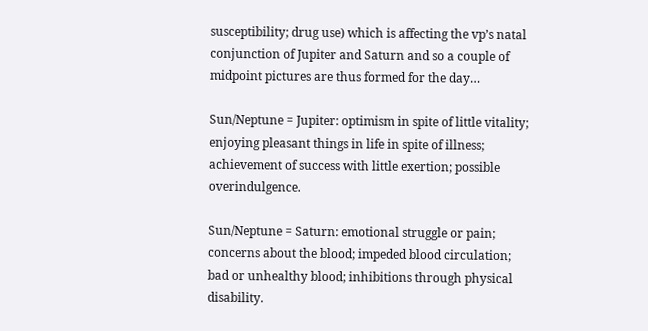susceptibility; drug use) which is affecting the vp’s natal conjunction of Jupiter and Saturn and so a couple of midpoint pictures are thus formed for the day…

Sun/Neptune = Jupiter: optimism in spite of little vitality; enjoying pleasant things in life in spite of illness; achievement of success with little exertion; possible overindulgence.

Sun/Neptune = Saturn: emotional struggle or pain; concerns about the blood; impeded blood circulation; bad or unhealthy blood; inhibitions through physical disability.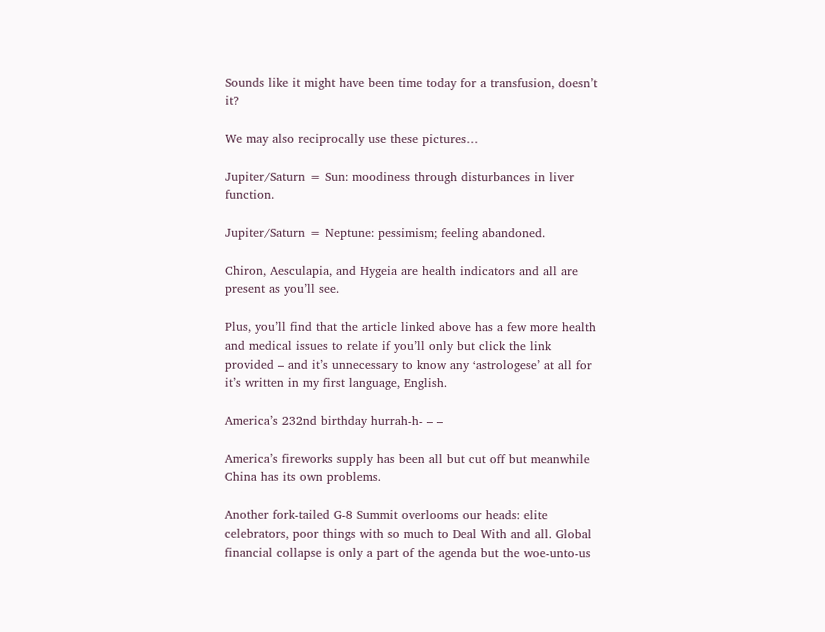Sounds like it might have been time today for a transfusion, doesn’t it?

We may also reciprocally use these pictures…

Jupiter/Saturn = Sun: moodiness through disturbances in liver function.

Jupiter/Saturn = Neptune: pessimism; feeling abandoned.

Chiron, Aesculapia, and Hygeia are health indicators and all are present as you’ll see.

Plus, you’ll find that the article linked above has a few more health and medical issues to relate if you’ll only but click the link provided – and it’s unnecessary to know any ‘astrologese’ at all for it’s written in my first language, English.

America’s 232nd birthday hurrah-h- – –

America’s fireworks supply has been all but cut off but meanwhile China has its own problems.

Another fork-tailed G-8 Summit overlooms our heads: elite celebrators, poor things with so much to Deal With and all. Global financial collapse is only a part of the agenda but the woe-unto-us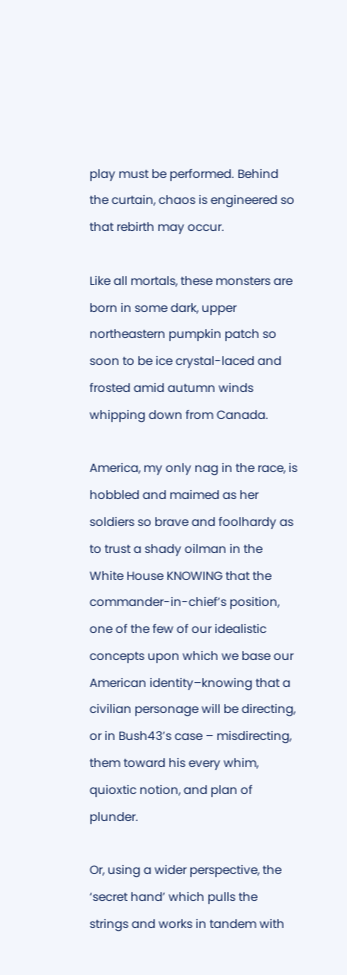play must be performed. Behind the curtain, chaos is engineered so that rebirth may occur.

Like all mortals, these monsters are born in some dark, upper northeastern pumpkin patch so soon to be ice crystal-laced and frosted amid autumn winds whipping down from Canada.

America, my only nag in the race, is hobbled and maimed as her soldiers so brave and foolhardy as to trust a shady oilman in the White House KNOWING that the commander-in-chief’s position, one of the few of our idealistic concepts upon which we base our American identity–knowing that a civilian personage will be directing, or in Bush43’s case – misdirecting, them toward his every whim, quioxtic notion, and plan of plunder.

Or, using a wider perspective, the ‘secret hand’ which pulls the strings and works in tandem with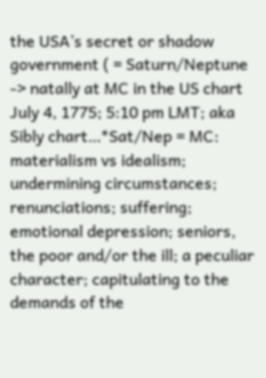the USA’s secret or shadow government ( = Saturn/Neptune -> natally at MC in the US chart July 4, 1775; 5:10 pm LMT; aka Sibly chart…*Sat/Nep = MC: materialism vs idealism; undermining circumstances; renunciations; suffering; emotional depression; seniors, the poor and/or the ill; a peculiar character; capitulating to the demands of the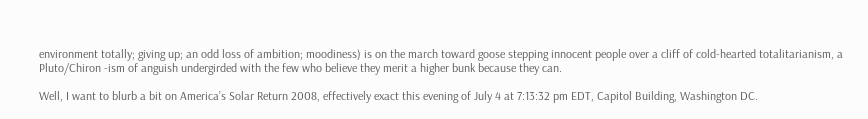environment totally; giving up; an odd loss of ambition; moodiness) is on the march toward goose stepping innocent people over a cliff of cold-hearted totalitarianism, a Pluto/Chiron -ism of anguish undergirded with the few who believe they merit a higher bunk because they can.

Well, I want to blurb a bit on America’s Solar Return 2008, effectively exact this evening of July 4 at 7:13:32 pm EDT, Capitol Building, Washington DC.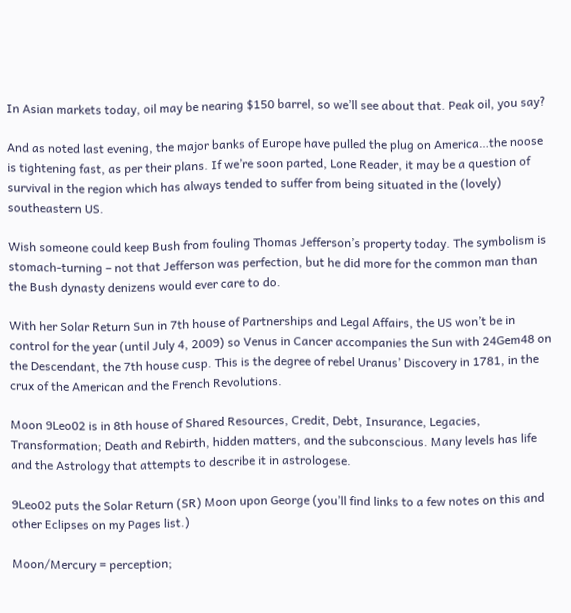In Asian markets today, oil may be nearing $150 barrel, so we’ll see about that. Peak oil, you say?

And as noted last evening, the major banks of Europe have pulled the plug on America…the noose is tightening fast, as per their plans. If we’re soon parted, Lone Reader, it may be a question of survival in the region which has always tended to suffer from being situated in the (lovely) southeastern US.

Wish someone could keep Bush from fouling Thomas Jefferson’s property today. The symbolism is stomach-turning – not that Jefferson was perfection, but he did more for the common man than the Bush dynasty denizens would ever care to do.

With her Solar Return Sun in 7th house of Partnerships and Legal Affairs, the US won’t be in control for the year (until July 4, 2009) so Venus in Cancer accompanies the Sun with 24Gem48 on the Descendant, the 7th house cusp. This is the degree of rebel Uranus’ Discovery in 1781, in the crux of the American and the French Revolutions.

Moon 9Leo02 is in 8th house of Shared Resources, Credit, Debt, Insurance, Legacies, Transformation; Death and Rebirth, hidden matters, and the subconscious. Many levels has life and the Astrology that attempts to describe it in astrologese.

9Leo02 puts the Solar Return (SR) Moon upon George (you’ll find links to a few notes on this and other Eclipses on my Pages list.)

Moon/Mercury = perception;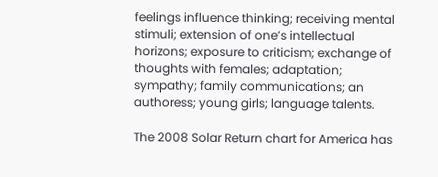feelings influence thinking; receiving mental stimuli; extension of one’s intellectual horizons; exposure to criticism; exchange of thoughts with females; adaptation; sympathy; family communications; an authoress; young girls; language talents.

The 2008 Solar Return chart for America has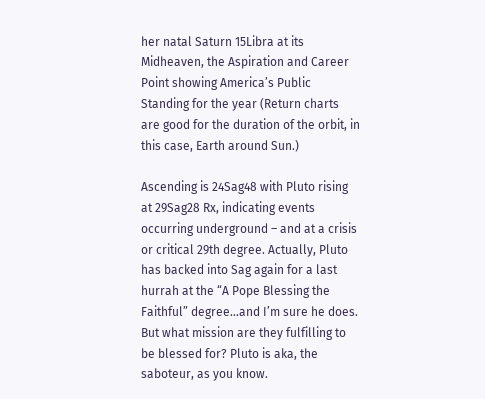her natal Saturn 15Libra at its Midheaven, the Aspiration and Career Point showing America’s Public Standing for the year (Return charts are good for the duration of the orbit, in this case, Earth around Sun.)

Ascending is 24Sag48 with Pluto rising at 29Sag28 Rx, indicating events occurring underground – and at a crisis or critical 29th degree. Actually, Pluto has backed into Sag again for a last hurrah at the “A Pope Blessing the Faithful” degree…and I’m sure he does. But what mission are they fulfilling to be blessed for? Pluto is aka, the saboteur, as you know.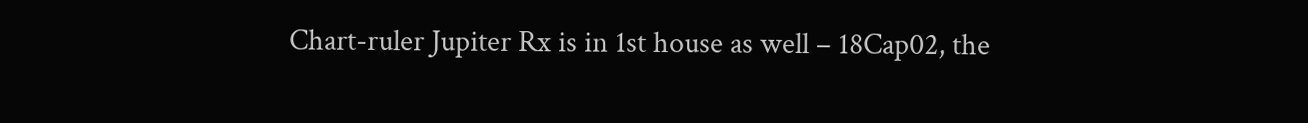Chart-ruler Jupiter Rx is in 1st house as well – 18Cap02, the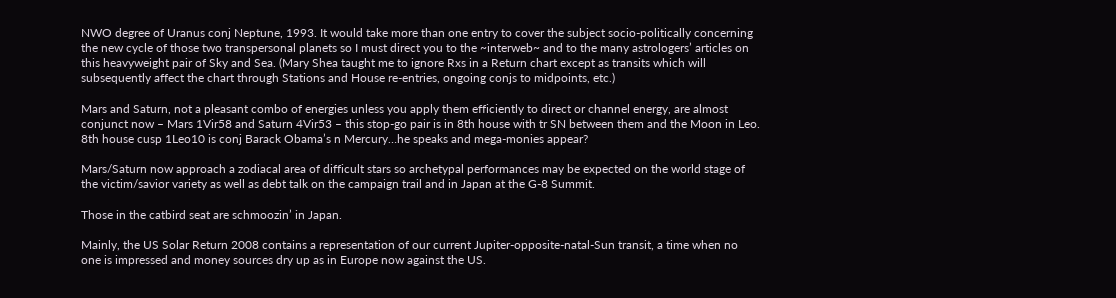NWO degree of Uranus conj Neptune, 1993. It would take more than one entry to cover the subject socio-politically concerning the new cycle of those two transpersonal planets so I must direct you to the ~interweb~ and to the many astrologers’ articles on this heavyweight pair of Sky and Sea. (Mary Shea taught me to ignore Rxs in a Return chart except as transits which will subsequently affect the chart through Stations and House re-entries, ongoing conjs to midpoints, etc.)

Mars and Saturn, not a pleasant combo of energies unless you apply them efficiently to direct or channel energy, are almost conjunct now – Mars 1Vir58 and Saturn 4Vir53 – this stop-go pair is in 8th house with tr SN between them and the Moon in Leo. 8th house cusp 1Leo10 is conj Barack Obama’s n Mercury…he speaks and mega-monies appear?

Mars/Saturn now approach a zodiacal area of difficult stars so archetypal performances may be expected on the world stage of the victim/savior variety as well as debt talk on the campaign trail and in Japan at the G-8 Summit.

Those in the catbird seat are schmoozin’ in Japan.

Mainly, the US Solar Return 2008 contains a representation of our current Jupiter-opposite-natal-Sun transit, a time when no one is impressed and money sources dry up as in Europe now against the US.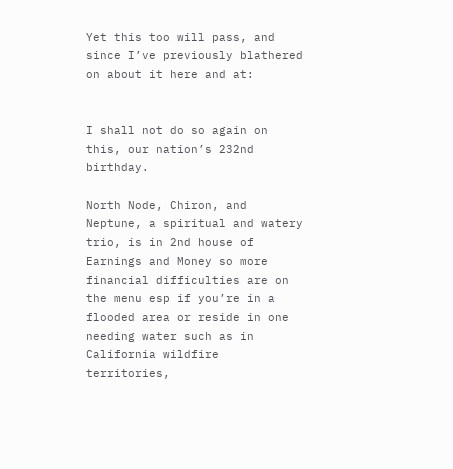Yet this too will pass, and since I’ve previously blathered on about it here and at:


I shall not do so again on this, our nation’s 232nd birthday.

North Node, Chiron, and Neptune, a spiritual and watery trio, is in 2nd house of Earnings and Money so more financial difficulties are on the menu esp if you’re in a flooded area or reside in one needing water such as in California wildfire territories,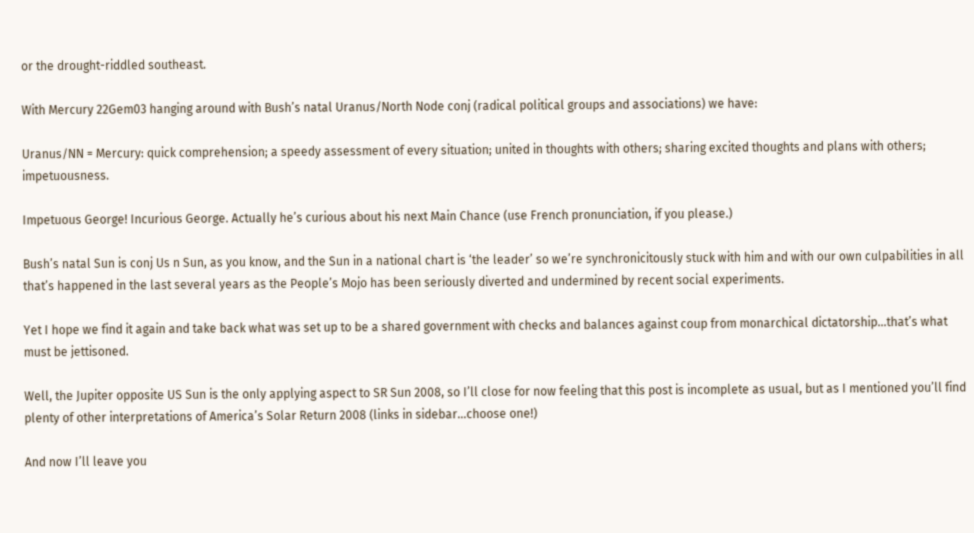or the drought-riddled southeast.

With Mercury 22Gem03 hanging around with Bush’s natal Uranus/North Node conj (radical political groups and associations) we have:

Uranus/NN = Mercury: quick comprehension; a speedy assessment of every situation; united in thoughts with others; sharing excited thoughts and plans with others; impetuousness.

Impetuous George! Incurious George. Actually he’s curious about his next Main Chance (use French pronunciation, if you please.)

Bush’s natal Sun is conj Us n Sun, as you know, and the Sun in a national chart is ‘the leader’ so we’re synchronicitously stuck with him and with our own culpabilities in all that’s happened in the last several years as the People’s Mojo has been seriously diverted and undermined by recent social experiments.

Yet I hope we find it again and take back what was set up to be a shared government with checks and balances against coup from monarchical dictatorship…that’s what must be jettisoned.

Well, the Jupiter opposite US Sun is the only applying aspect to SR Sun 2008, so I’ll close for now feeling that this post is incomplete as usual, but as I mentioned you’ll find plenty of other interpretations of America’s Solar Return 2008 (links in sidebar…choose one!)

And now I’ll leave you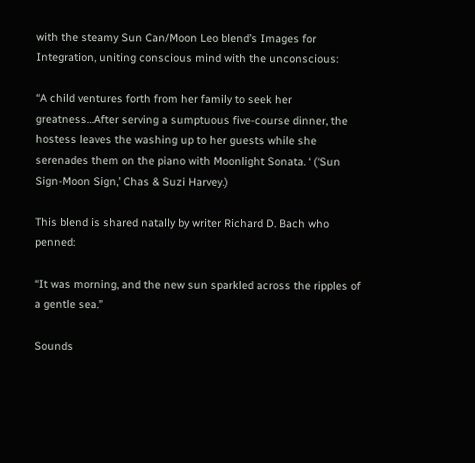with the steamy Sun Can/Moon Leo blend’s Images for Integration, uniting conscious mind with the unconscious:

“A child ventures forth from her family to seek her greatness…After serving a sumptuous five-course dinner, the hostess leaves the washing up to her guests while she serenades them on the piano with Moonlight Sonata. ‘ (‘Sun Sign-Moon Sign,’ Chas & Suzi Harvey.)

This blend is shared natally by writer Richard D. Bach who penned:

“It was morning, and the new sun sparkled across the ripples of a gentle sea.”

Sounds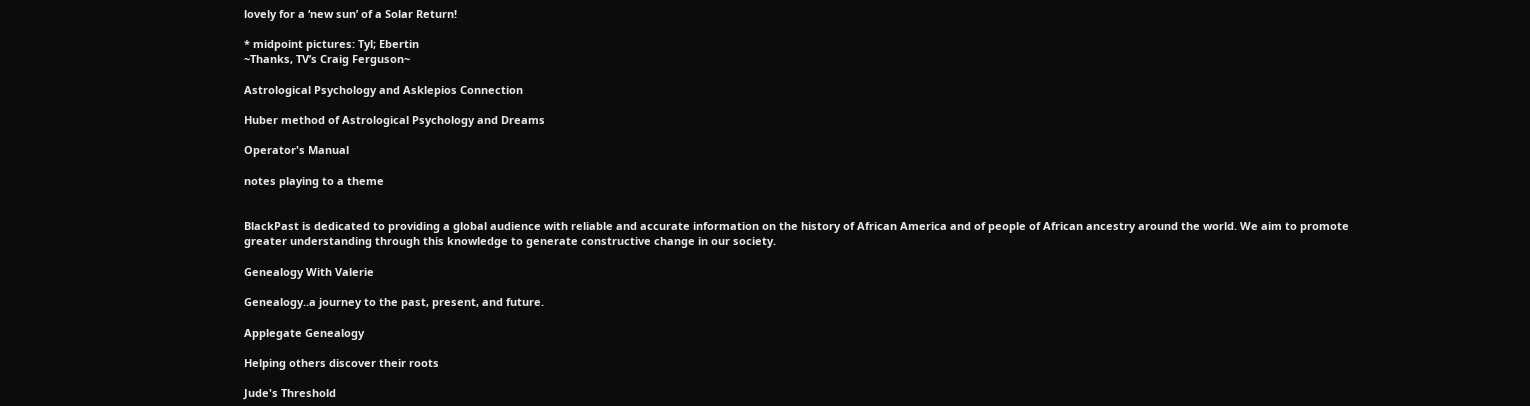lovely for a ‘new sun’ of a Solar Return!

* midpoint pictures: Tyl; Ebertin
~Thanks, TV’s Craig Ferguson~

Astrological Psychology and Asklepios Connection

Huber method of Astrological Psychology and Dreams

Operator's Manual

notes playing to a theme


BlackPast is dedicated to providing a global audience with reliable and accurate information on the history of African America and of people of African ancestry around the world. We aim to promote greater understanding through this knowledge to generate constructive change in our society.

Genealogy With Valerie

Genealogy..a journey to the past, present, and future.

Applegate Genealogy

Helping others discover their roots

Jude's Threshold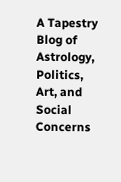A Tapestry Blog of Astrology, Politics, Art, and Social Concerns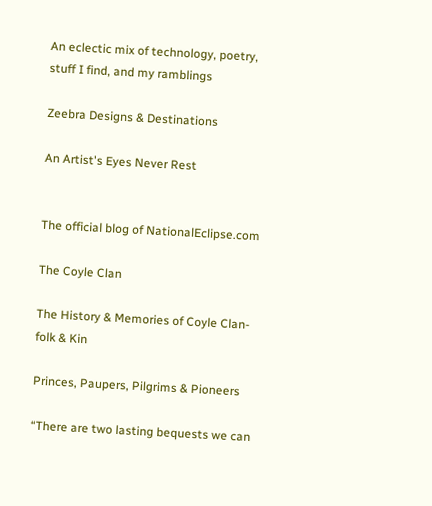An eclectic mix of technology, poetry, stuff I find, and my ramblings

Zeebra Designs & Destinations

An Artist's Eyes Never Rest


The official blog of NationalEclipse.com

The Coyle Clan

The History & Memories of Coyle Clan-folk & Kin

Princes, Paupers, Pilgrims & Pioneers

“There are two lasting bequests we can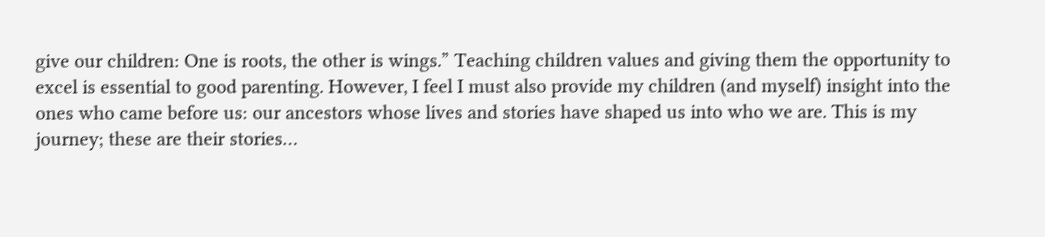give our children: One is roots, the other is wings.” Teaching children values and giving them the opportunity to excel is essential to good parenting. However, I feel I must also provide my children (and myself) insight into the ones who came before us: our ancestors whose lives and stories have shaped us into who we are. This is my journey; these are their stories…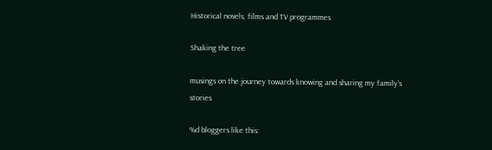Historical novels, films and TV programmes

Shaking the tree

musings on the journey towards knowing and sharing my family's stories

%d bloggers like this: